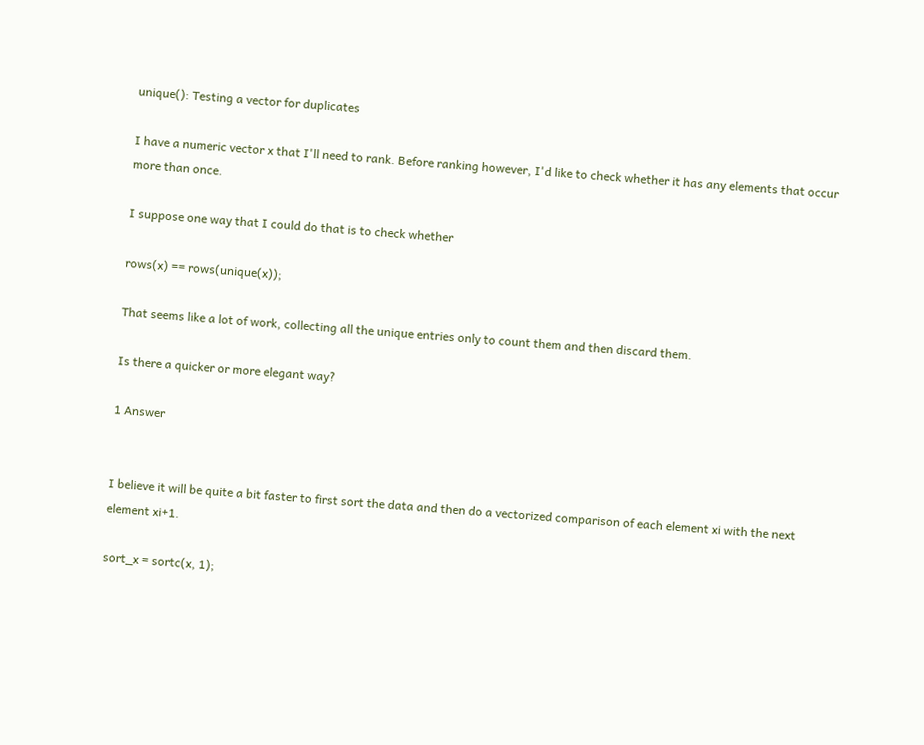unique(): Testing a vector for duplicates

I have a numeric vector x that I'll need to rank. Before ranking however, I'd like to check whether it has any elements that occur more than once.

I suppose one way that I could do that is to check whether

rows(x) == rows(unique(x));

That seems like a lot of work, collecting all the unique entries only to count them and then discard them.

Is there a quicker or more elegant way?

1 Answer


I believe it will be quite a bit faster to first sort the data and then do a vectorized comparison of each element xi with the next element xi+1.

sort_x = sortc(x, 1);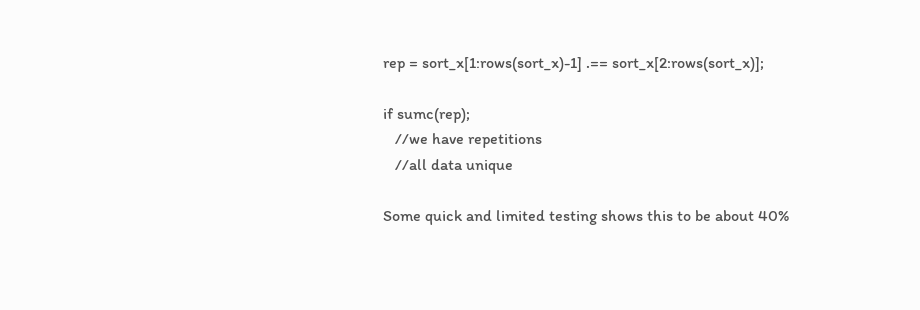rep = sort_x[1:rows(sort_x)-1] .== sort_x[2:rows(sort_x)];

if sumc(rep);
   //we have repetitions
   //all data unique

Some quick and limited testing shows this to be about 40%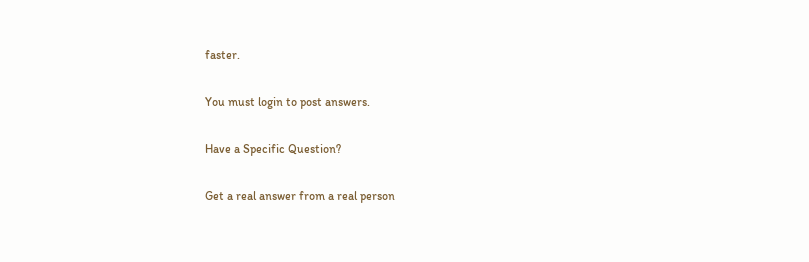faster.

You must login to post answers.

Have a Specific Question?

Get a real answer from a real person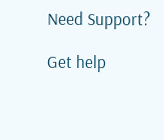Need Support?

Get help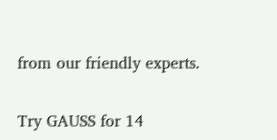from our friendly experts.

Try GAUSS for 14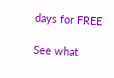days for FREE

See what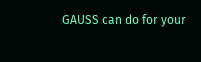GAUSS can do for your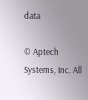data

© Aptech Systems, Inc. All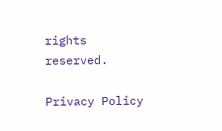rights reserved.

Privacy Policy